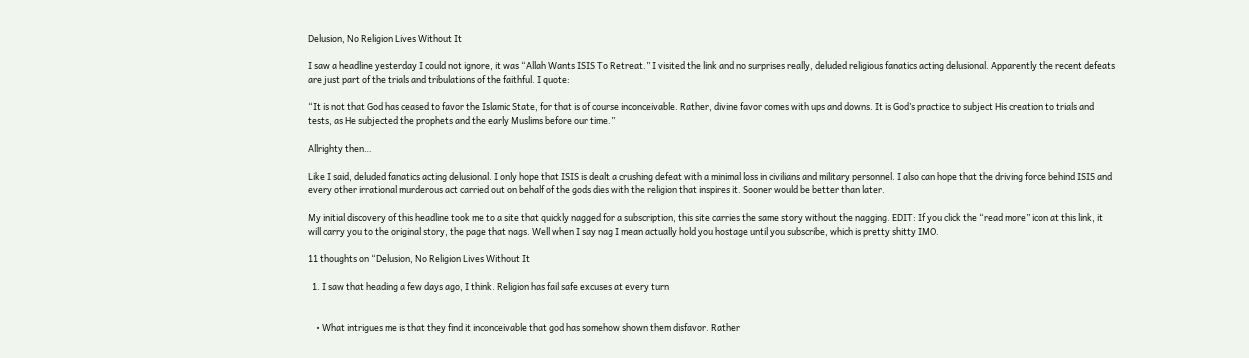Delusion, No Religion Lives Without It

I saw a headline yesterday I could not ignore, it was “Allah Wants ISIS To Retreat.” I visited the link and no surprises really, deluded religious fanatics acting delusional. Apparently the recent defeats are just part of the trials and tribulations of the faithful. I quote:

“It is not that God has ceased to favor the Islamic State, for that is of course inconceivable. Rather, divine favor comes with ups and downs. It is God’s practice to subject His creation to trials and tests, as He subjected the prophets and the early Muslims before our time.”

Allrighty then…

Like I said, deluded fanatics acting delusional. I only hope that ISIS is dealt a crushing defeat with a minimal loss in civilians and military personnel. I also can hope that the driving force behind ISIS and every other irrational murderous act carried out on behalf of the gods dies with the religion that inspires it. Sooner would be better than later.

My initial discovery of this headline took me to a site that quickly nagged for a subscription, this site carries the same story without the nagging. EDIT: If you click the “read more” icon at this link, it will carry you to the original story, the page that nags. Well when I say nag I mean actually hold you hostage until you subscribe, which is pretty shitty IMO.

11 thoughts on “Delusion, No Religion Lives Without It

  1. I saw that heading a few days ago, I think. Religion has fail safe excuses at every turn


    • What intrigues me is that they find it inconceivable that god has somehow shown them disfavor. Rather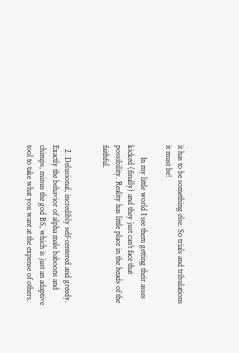it has to be something else. So trials and tribulations it must be!

      In my little world I see them getting their asses kicked (finally) and they just can’t face that possibility. Reality has little place in the heads of the faithful.


  2. Delusional, incredibly self-centered and greedy. Exactly the behavior of alpha male baboons and chimps, minus the god BS, which is just an adaptive tool to take what you want at the expense of others.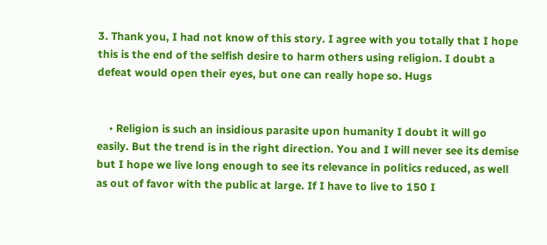3. Thank you, I had not know of this story. I agree with you totally that I hope this is the end of the selfish desire to harm others using religion. I doubt a defeat would open their eyes, but one can really hope so. Hugs


    • Religion is such an insidious parasite upon humanity I doubt it will go easily. But the trend is in the right direction. You and I will never see its demise but I hope we live long enough to see its relevance in politics reduced, as well as out of favor with the public at large. If I have to live to 150 I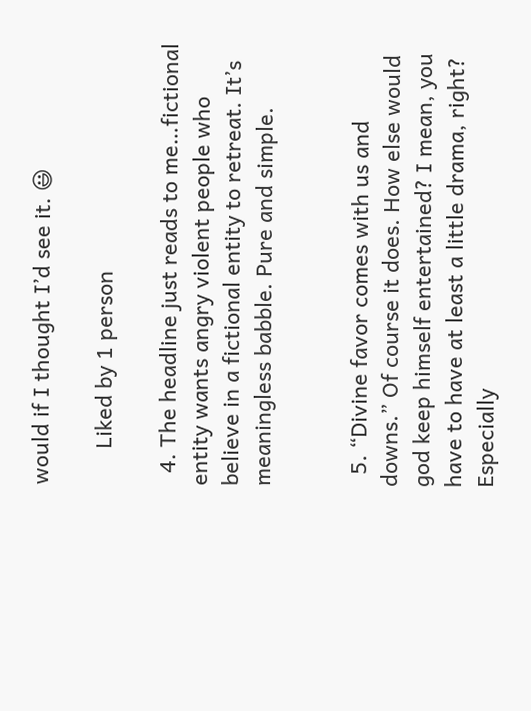would if I thought I’d see it. 😃

      Liked by 1 person

  4. The headline just reads to me…fictional entity wants angry violent people who believe in a fictional entity to retreat. It’s meaningless babble. Pure and simple.


  5. “Divine favor comes with us and downs.” Of course it does. How else would god keep himself entertained? I mean, you have to have at least a little drama, right? Especially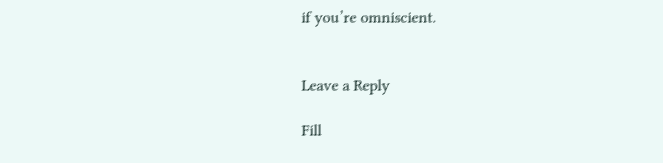if you’re omniscient.


Leave a Reply

Fill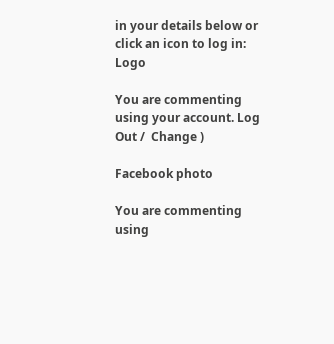in your details below or click an icon to log in: Logo

You are commenting using your account. Log Out /  Change )

Facebook photo

You are commenting using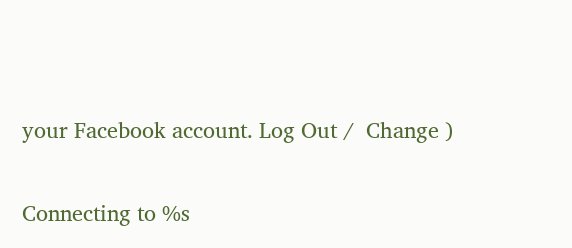your Facebook account. Log Out /  Change )

Connecting to %s